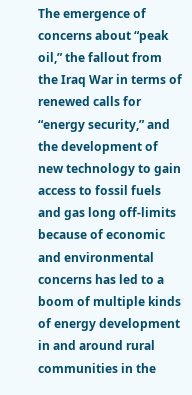The emergence of concerns about “peak oil,” the fallout from the Iraq War in terms of renewed calls for “energy security,” and the development of new technology to gain access to fossil fuels and gas long off-limits because of economic and environmental concerns has led to a boom of multiple kinds of energy development in and around rural communities in the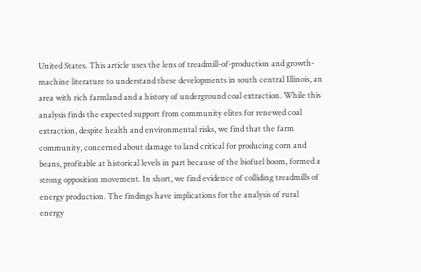United States. This article uses the lens of treadmill-of-production and growth-machine literature to understand these developments in south central Illinois, an area with rich farmland and a history of underground coal extraction. While this analysis finds the expected support from community elites for renewed coal extraction, despite health and environmental risks, we find that the farm community, concerned about damage to land critical for producing corn and beans, profitable at historical levels in part because of the biofuel boom, formed a strong opposition movement. In short, we find evidence of colliding treadmills of energy production. The findings have implications for the analysis of rural energy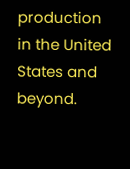production in the United States and beyond.